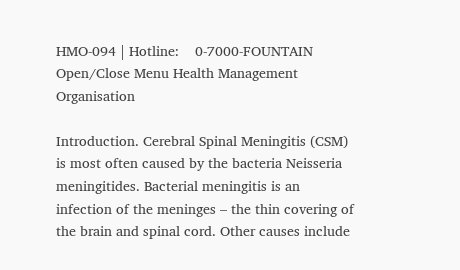HMO-094 | Hotline:    0-7000-FOUNTAIN
Open/Close Menu Health Management Organisation

Introduction. Cerebral Spinal Meningitis (CSM) is most often caused by the bacteria Neisseria meningitides. Bacterial meningitis is an infection of the meninges – the thin covering of the brain and spinal cord. Other causes include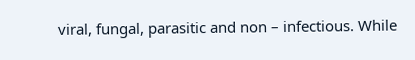viral, fungal, parasitic and non – infectious. While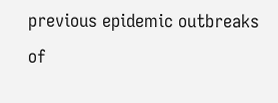previous epidemic outbreaks of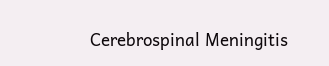Cerebrospinal Meningitis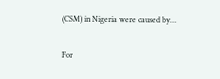(CSM) in Nigeria were caused by…

For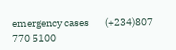emergency cases        (+234)807 770 5100